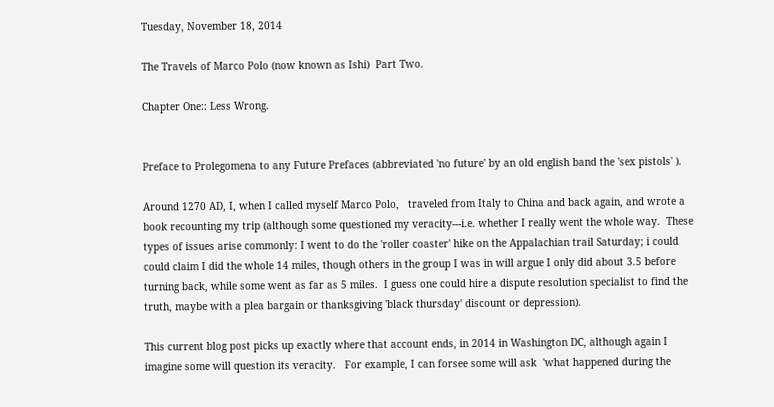Tuesday, November 18, 2014

The Travels of Marco Polo (now known as Ishi)  Part Two.

Chapter One:: Less Wrong.


Preface to Prolegomena to any Future Prefaces (abbreviated 'no future' by an old english band the 'sex pistols' ).

Around 1270 AD, I, when I called myself Marco Polo,   traveled from Italy to China and back again, and wrote a book recounting my trip (although some questioned my veracity---i.e. whether I really went the whole way.  These types of issues arise commonly: I went to do the 'roller coaster' hike on the Appalachian trail Saturday; i could could claim I did the whole 14 miles, though others in the group I was in will argue I only did about 3.5 before turning back, while some went as far as 5 miles.  I guess one could hire a dispute resolution specialist to find the truth, maybe with a plea bargain or thanksgiving 'black thursday' discount or depression).

This current blog post picks up exactly where that account ends, in 2014 in Washington DC, although again I imagine some will question its veracity.   For example, I can forsee some will ask  'what happened during the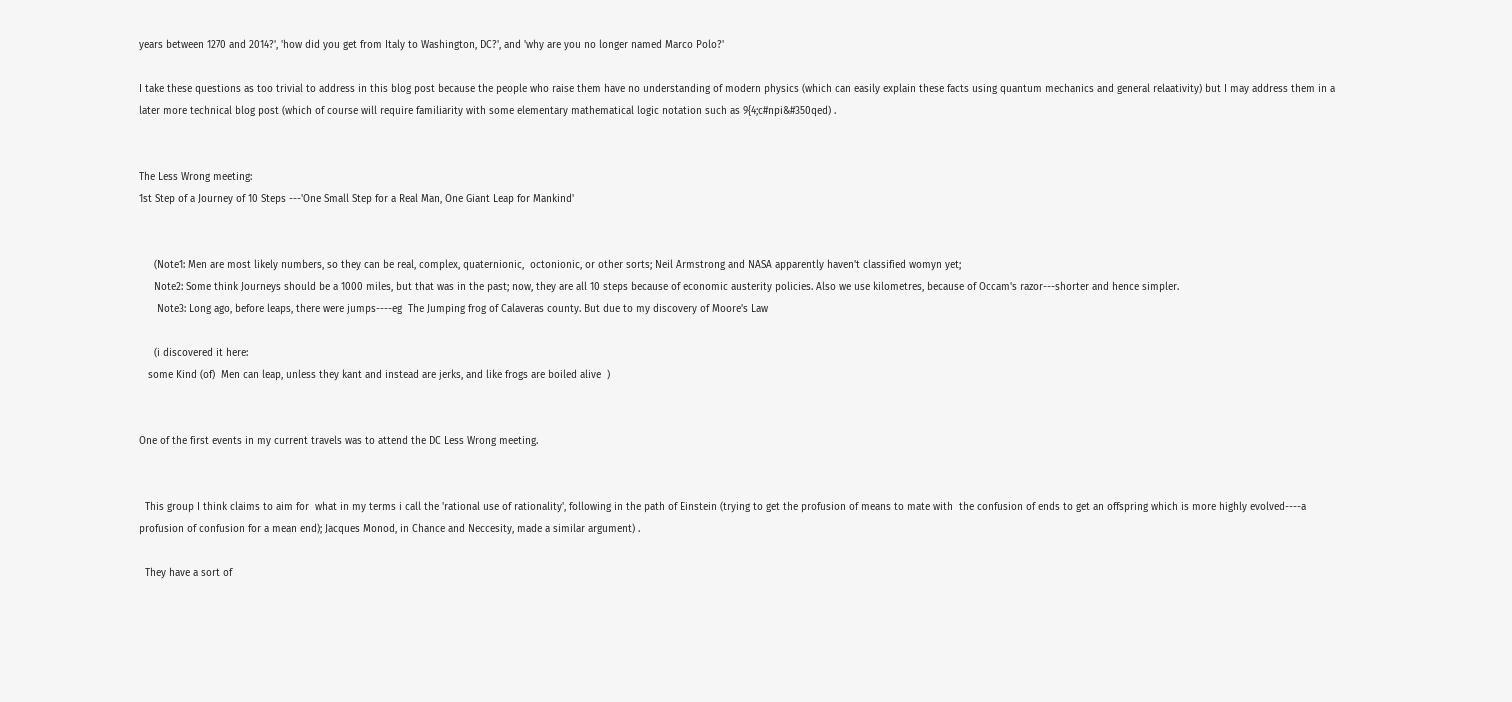years between 1270 and 2014?', 'how did you get from Italy to Washington, DC?', and 'why are you no longer named Marco Polo?'

I take these questions as too trivial to address in this blog post because the people who raise them have no understanding of modern physics (which can easily explain these facts using quantum mechanics and general relaativity) but I may address them in a later more technical blog post (which of course will require familiarity with some elementary mathematical logic notation such as 9{4;c#npi&#350qed) .


The Less Wrong meeting:
1st Step of a Journey of 10 Steps ---'One Small Step for a Real Man, One Giant Leap for Mankind'


     (Note1: Men are most likely numbers, so they can be real, complex, quaternionic,  octonionic, or other sorts; Neil Armstrong and NASA apparently haven't classified womyn yet;
     Note2: Some think Journeys should be a 1000 miles, but that was in the past; now, they are all 10 steps because of economic austerity policies. Also we use kilometres, because of Occam's razor---shorter and hence simpler.
      Note3: Long ago, before leaps, there were jumps----eg  The Jumping frog of Calaveras county. But due to my discovery of Moore's Law

     (i discovered it here:
   some Kind (of)  Men can leap, unless they kant and instead are jerks, and like frogs are boiled alive  )


One of the first events in my current travels was to attend the DC Less Wrong meeting.


  This group I think claims to aim for  what in my terms i call the 'rational use of rationality', following in the path of Einstein (trying to get the profusion of means to mate with  the confusion of ends to get an offspring which is more highly evolved----a profusion of confusion for a mean end); Jacques Monod, in Chance and Neccesity, made a similar argument) .

  They have a sort of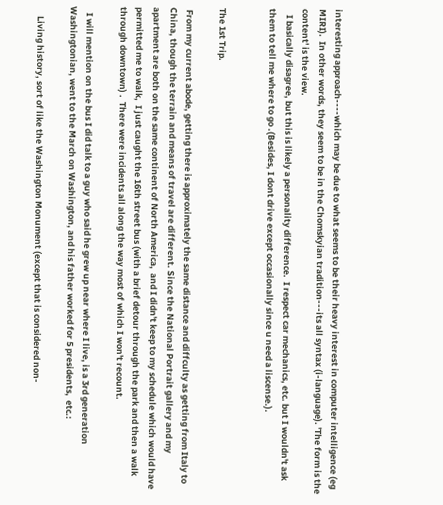interesting approach----which may be due to what seems to be their heavy interest in computer intelligence (eg MIRI).  In other words, they seem to be in the Chomskyian tradition---its all syntax (i-language). 'The form is the content' is the view.
   I basically disagree, but this is likely a personality difference.  I respect car mechanics, etc. but I wouldn't ask them to tell me where to go .(Besides, I dont drive except occasionally since u need a liscense.).


The 1st Trip.

 From my current abode, getting there is approximately the same distance and diffculty as getting from Italy to China, though the terrain and means of travel are different. Since the National Portrait gallery and my apartment are both on the same continent of North America,  and I didn't keep to my schedule which would have permitted me to walk,  I just caught the 16th street bus (with a brief detour through the park and then a walk through downtown) .  There were incidents all along the way most of which I won't recount.

   I will mention on the bus I did talk to a guy who said he grew up near where I live, is a 3rd generation Washingtonian, went to the March on Washington, and his father worked for 5 presidents,  etc.:

     Living history, sort of like the Washington Monument (except that is considered non-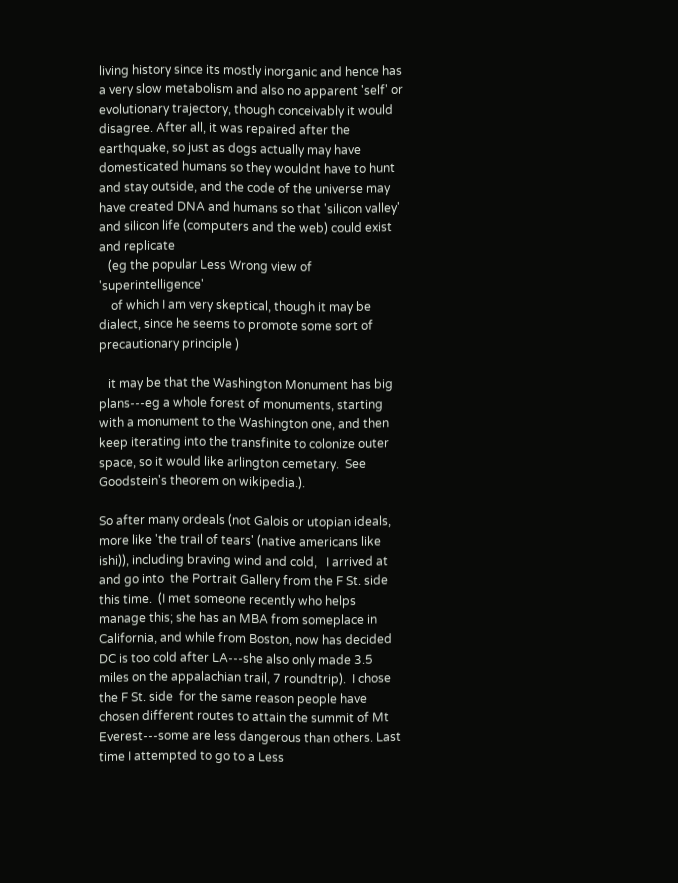living history since its mostly inorganic and hence has a very slow metabolism and also no apparent 'self' or evolutionary trajectory, though conceivably it would disagree. After all, it was repaired after the earthquake, so just as dogs actually may have domesticated humans so they wouldnt have to hunt and stay outside, and the code of the universe may have created DNA and humans so that 'silicon valley' and silicon life (computers and the web) could exist and replicate
   (eg the popular Less Wrong view of 'superintelligence'
    of which I am very skeptical, though it may be dialect, since he seems to promote some sort of          precautionary principle )

   it may be that the Washington Monument has big plans---eg a whole forest of monuments, starting with a monument to the Washington one, and then keep iterating into the transfinite to colonize outer space, so it would like arlington cemetary.  See Goodstein's theorem on wikipedia.).

So after many ordeals (not Galois or utopian ideals, more like 'the trail of tears' (native americans like ishi)), including braving wind and cold,   I arrived at and go into  the Portrait Gallery from the F St. side this time.  (I met someone recently who helps manage this; she has an MBA from someplace in California, and while from Boston, now has decided DC is too cold after LA---she also only made 3.5 miles on the appalachian trail, 7 roundtrip).  I chose the F St. side  for the same reason people have chosen different routes to attain the summit of Mt Everest---some are less dangerous than others. Last  time I attempted to go to a Less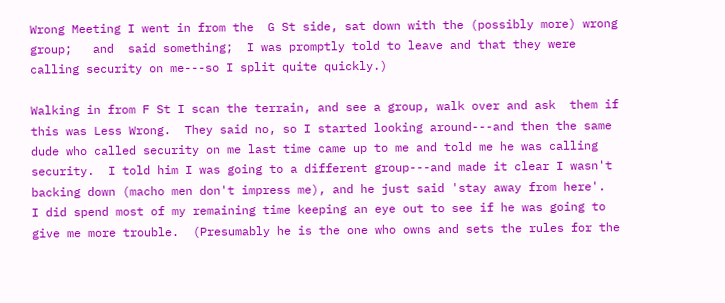Wrong Meeting I went in from the  G St side, sat down with the (possibly more) wrong group;   and  said something;  I was promptly told to leave and that they were calling security on me---so I split quite quickly.)

Walking in from F St I scan the terrain, and see a group, walk over and ask  them if this was Less Wrong.  They said no, so I started looking around---and then the same dude who called security on me last time came up to me and told me he was calling security.  I told him I was going to a different group---and made it clear I wasn't backing down (macho men don't impress me), and he just said 'stay away from here'.  I did spend most of my remaining time keeping an eye out to see if he was going to give me more trouble.  (Presumably he is the one who owns and sets the rules for the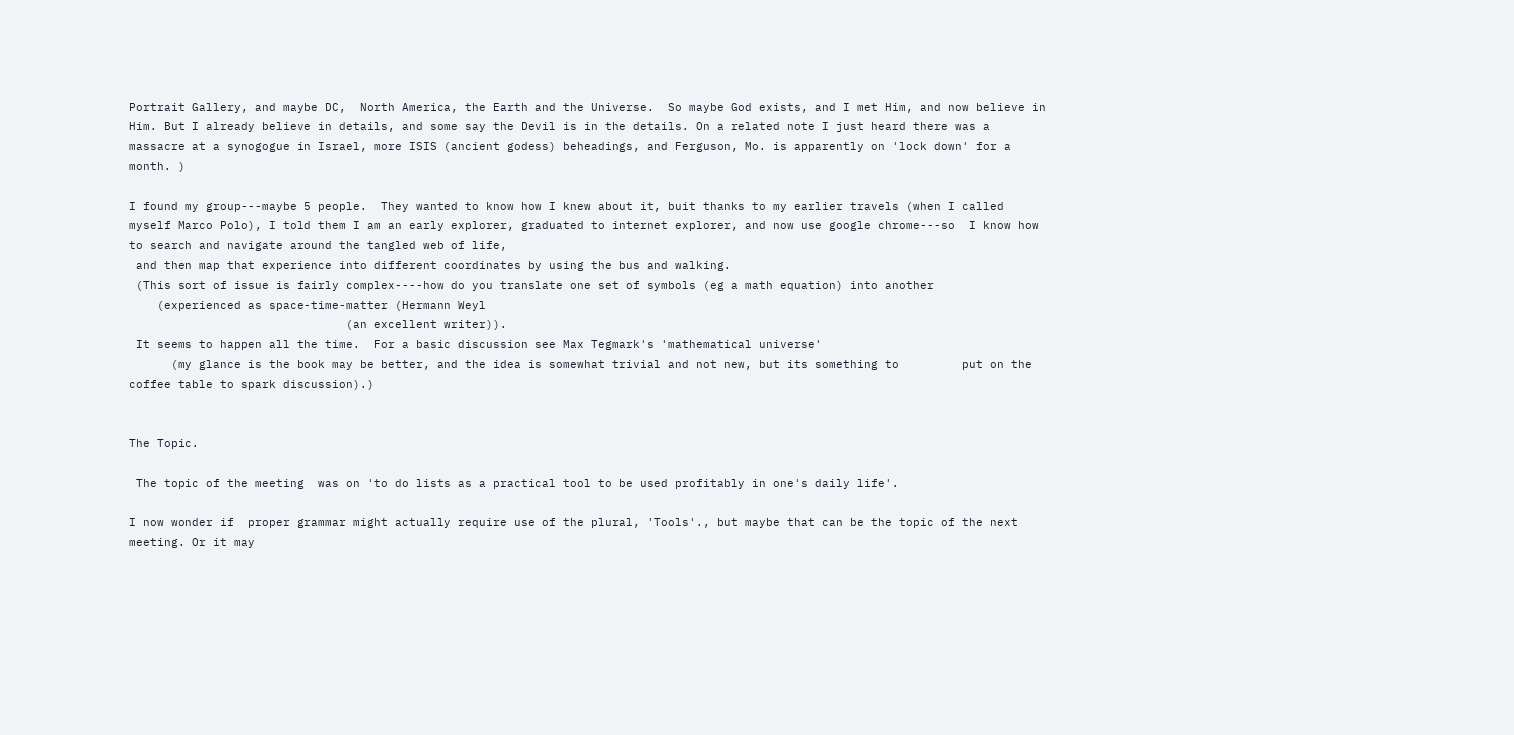Portrait Gallery, and maybe DC,  North America, the Earth and the Universe.  So maybe God exists, and I met Him, and now believe in Him. But I already believe in details, and some say the Devil is in the details. On a related note I just heard there was a massacre at a synogogue in Israel, more ISIS (ancient godess) beheadings, and Ferguson, Mo. is apparently on 'lock down' for a month. )

I found my group---maybe 5 people.  They wanted to know how I knew about it, buit thanks to my earlier travels (when I called myself Marco Polo), I told them I am an early explorer, graduated to internet explorer, and now use google chrome---so  I know how to search and navigate around the tangled web of life,
 and then map that experience into different coordinates by using the bus and walking.
 (This sort of issue is fairly complex----how do you translate one set of symbols (eg a math equation) into another
    (experienced as space-time-matter (Hermann Weyl
                               (an excellent writer)).
 It seems to happen all the time.  For a basic discussion see Max Tegmark's 'mathematical universe'
      (my glance is the book may be better, and the idea is somewhat trivial and not new, but its something to         put on the coffee table to spark discussion).)


The Topic.

 The topic of the meeting  was on 'to do lists as a practical tool to be used profitably in one's daily life'.

I now wonder if  proper grammar might actually require use of the plural, 'Tools'., but maybe that can be the topic of the next meeting. Or it may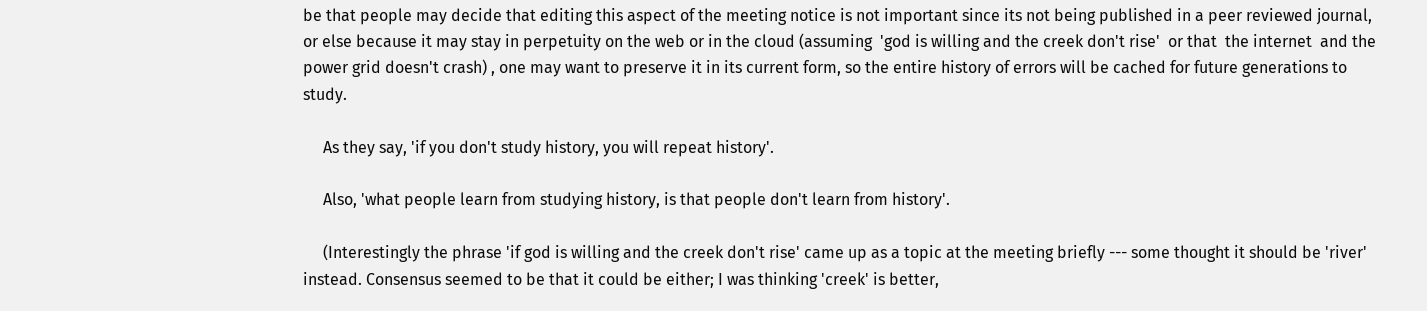be that people may decide that editing this aspect of the meeting notice is not important since its not being published in a peer reviewed journal, or else because it may stay in perpetuity on the web or in the cloud (assuming  'god is willing and the creek don't rise'  or that  the internet  and the power grid doesn't crash) , one may want to preserve it in its current form, so the entire history of errors will be cached for future generations to study.

     As they say, 'if you don't study history, you will repeat history'.

     Also, 'what people learn from studying history, is that people don't learn from history'.

     (Interestingly the phrase 'if god is willing and the creek don't rise' came up as a topic at the meeting briefly --- some thought it should be 'river' instead. Consensus seemed to be that it could be either; I was thinking 'creek' is better,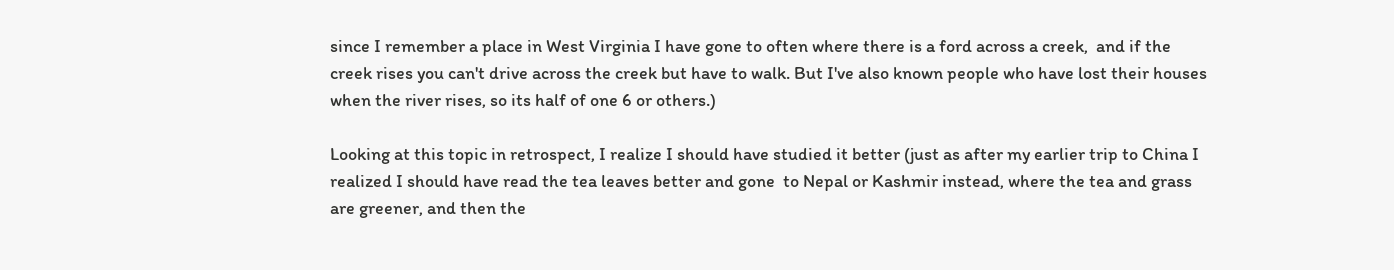since I remember a place in West Virginia I have gone to often where there is a ford across a creek,  and if the creek rises you can't drive across the creek but have to walk. But I've also known people who have lost their houses when the river rises, so its half of one 6 or others.)

Looking at this topic in retrospect, I realize I should have studied it better (just as after my earlier trip to China I realized I should have read the tea leaves better and gone  to Nepal or Kashmir instead, where the tea and grass are greener, and then the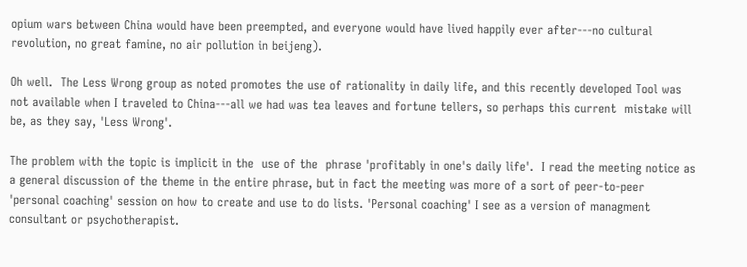opium wars between China would have been preempted, and everyone would have lived happily ever after---no cultural revolution, no great famine, no air pollution in beijeng).

Oh well.  The Less Wrong group as noted promotes the use of rationality in daily life, and this recently developed Tool was not available when I traveled to China---all we had was tea leaves and fortune tellers, so perhaps this current  mistake will be, as they say, 'Less Wrong'.

The problem with the topic is implicit in the  use of the  phrase 'profitably in one's daily life'.  I read the meeting notice as a general discussion of the theme in the entire phrase, but in fact the meeting was more of a sort of peer-to-peer 'personal coaching' session on how to create and use to do lists. 'Personal coaching' I see as a version of managment consultant or psychotherapist.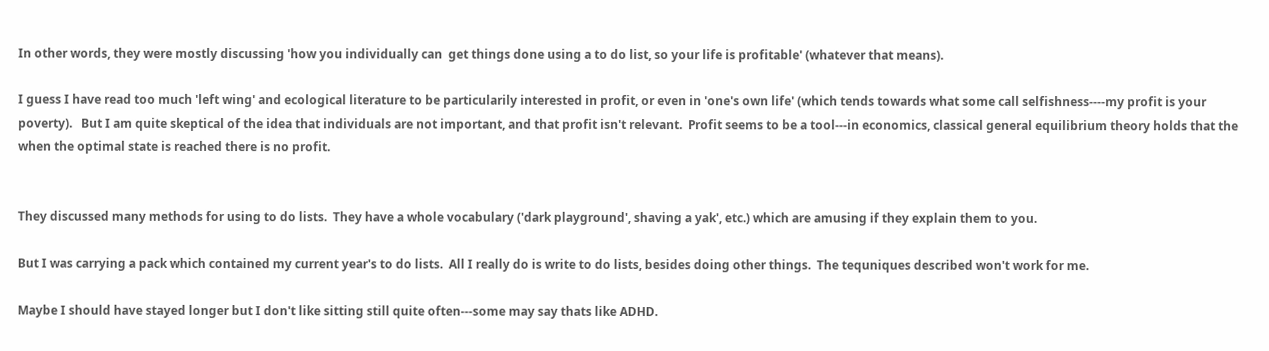In other words, they were mostly discussing 'how you individually can  get things done using a to do list, so your life is profitable' (whatever that means).

I guess I have read too much 'left wing' and ecological literature to be particularily interested in profit, or even in 'one's own life' (which tends towards what some call selfishness----my profit is your poverty).   But I am quite skeptical of the idea that individuals are not important, and that profit isn't relevant.  Profit seems to be a tool---in economics, classical general equilibrium theory holds that the when the optimal state is reached there is no profit.


They discussed many methods for using to do lists.  They have a whole vocabulary ('dark playground', shaving a yak', etc.) which are amusing if they explain them to you.

But I was carrying a pack which contained my current year's to do lists.  All I really do is write to do lists, besides doing other things.  The tequniques described won't work for me.

Maybe I should have stayed longer but I don't like sitting still quite often---some may say thats like ADHD.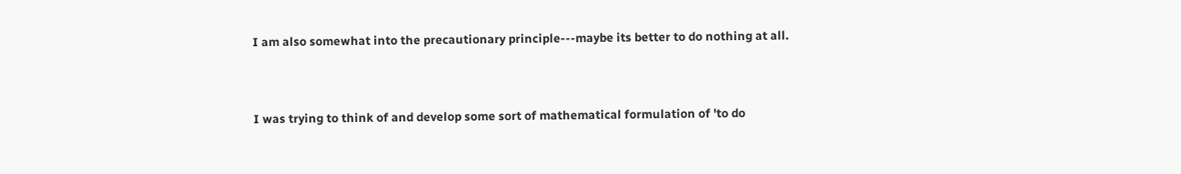I am also somewhat into the precautionary principle---maybe its better to do nothing at all.


I was trying to think of and develop some sort of mathematical formulation of 'to do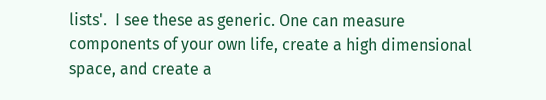lists'.  I see these as generic. One can measure components of your own life, create a high dimensional space, and create a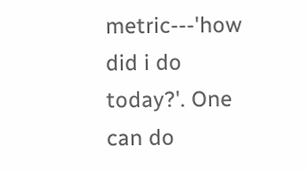metric---'how did i do today?'. One can do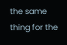the same thing for the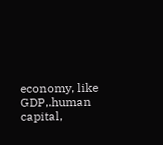economy, like GDP,.human capital,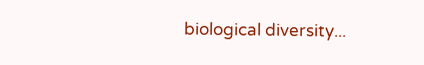biological diversity...